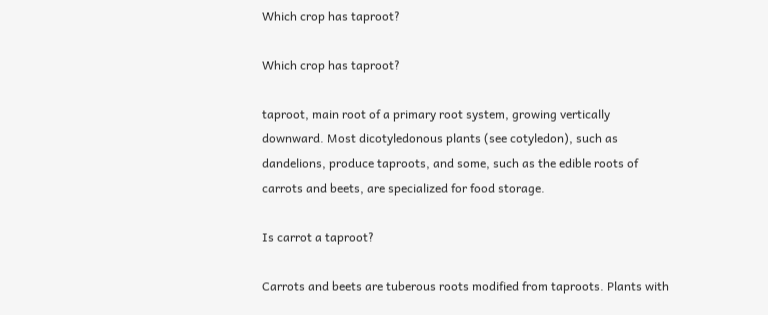Which crop has taproot?

Which crop has taproot?

taproot, main root of a primary root system, growing vertically downward. Most dicotyledonous plants (see cotyledon), such as dandelions, produce taproots, and some, such as the edible roots of carrots and beets, are specialized for food storage.

Is carrot a taproot?

Carrots and beets are tuberous roots modified from taproots. Plants with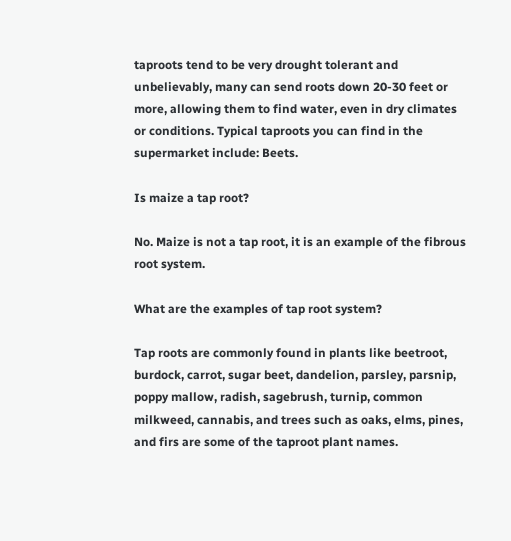taproots tend to be very drought tolerant and unbelievably, many can send roots down 20-30 feet or more, allowing them to find water, even in dry climates or conditions. Typical taproots you can find in the supermarket include: Beets.

Is maize a tap root?

No. Maize is not a tap root, it is an example of the fibrous root system.

What are the examples of tap root system?

Tap roots are commonly found in plants like beetroot, burdock, carrot, sugar beet, dandelion, parsley, parsnip, poppy mallow, radish, sagebrush, turnip, common milkweed, cannabis, and trees such as oaks, elms, pines, and firs are some of the taproot plant names.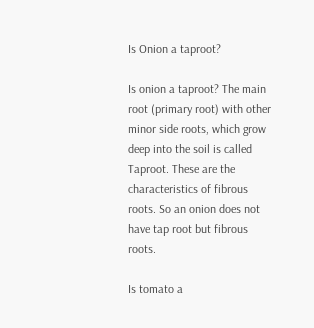Is Onion a taproot?

Is onion a taproot? The main root (primary root) with other minor side roots, which grow deep into the soil is called Taproot. These are the characteristics of fibrous roots. So an onion does not have tap root but fibrous roots.

Is tomato a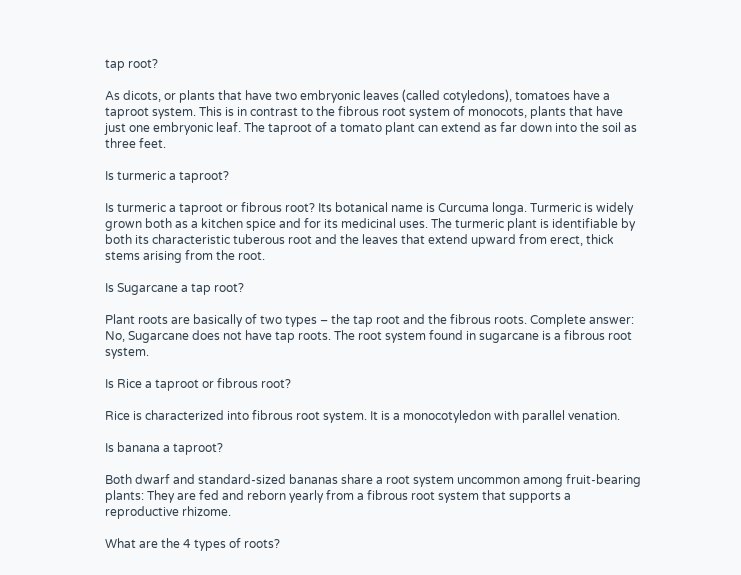tap root?

As dicots, or plants that have two embryonic leaves (called cotyledons), tomatoes have a taproot system. This is in contrast to the fibrous root system of monocots, plants that have just one embryonic leaf. The taproot of a tomato plant can extend as far down into the soil as three feet.

Is turmeric a taproot?

Is turmeric a taproot or fibrous root? Its botanical name is Curcuma longa. Turmeric is widely grown both as a kitchen spice and for its medicinal uses. The turmeric plant is identifiable by both its characteristic tuberous root and the leaves that extend upward from erect, thick stems arising from the root.

Is Sugarcane a tap root?

Plant roots are basically of two types – the tap root and the fibrous roots. Complete answer: No, Sugarcane does not have tap roots. The root system found in sugarcane is a fibrous root system.

Is Rice a taproot or fibrous root?

Rice is characterized into fibrous root system. It is a monocotyledon with parallel venation.

Is banana a taproot?

Both dwarf and standard-sized bananas share a root system uncommon among fruit-bearing plants: They are fed and reborn yearly from a fibrous root system that supports a reproductive rhizome.

What are the 4 types of roots?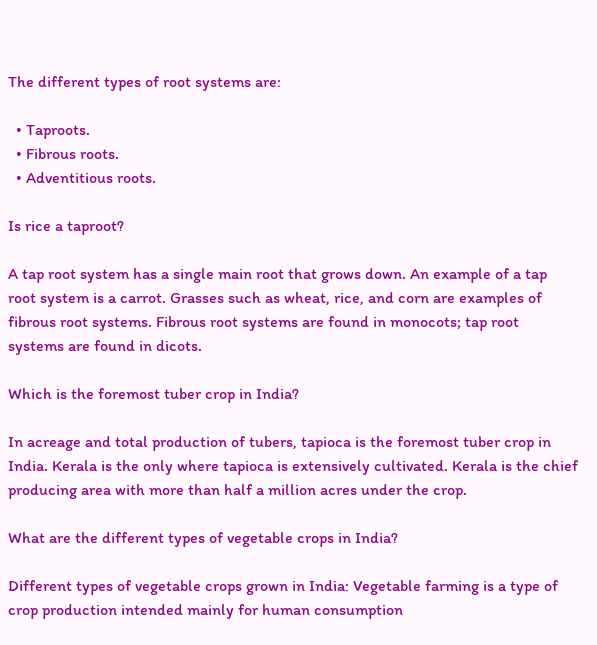The different types of root systems are:

  • Taproots.
  • Fibrous roots.
  • Adventitious roots.

Is rice a taproot?

A tap root system has a single main root that grows down. An example of a tap root system is a carrot. Grasses such as wheat, rice, and corn are examples of fibrous root systems. Fibrous root systems are found in monocots; tap root systems are found in dicots.

Which is the foremost tuber crop in India?

In acreage and total production of tubers, tapioca is the foremost tuber crop in India. Kerala is the only where tapioca is extensively cultivated. Kerala is the chief producing area with more than half a million acres under the crop.

What are the different types of vegetable crops in India?

Different types of vegetable crops grown in India: Vegetable farming is a type of crop production intended mainly for human consumption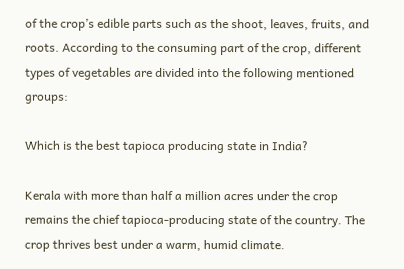of the crop’s edible parts such as the shoot, leaves, fruits, and roots. According to the consuming part of the crop, different types of vegetables are divided into the following mentioned groups:

Which is the best tapioca producing state in India?

Kerala with more than half a million acres under the crop remains the chief tapioca-producing state of the country. The crop thrives best under a warm, humid climate.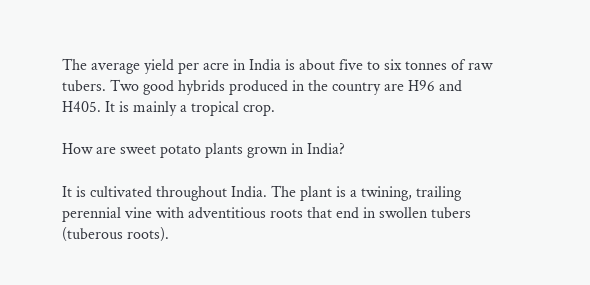The average yield per acre in India is about five to six tonnes of raw tubers. Two good hybrids produced in the country are H96 and H405. It is mainly a tropical crop.

How are sweet potato plants grown in India?

It is cultivated throughout India. The plant is a twining, trailing perennial vine with adventitious roots that end in swollen tubers (tuberous roots).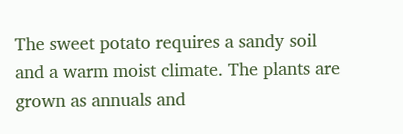The sweet potato requires a sandy soil and a warm moist climate. The plants are grown as annuals and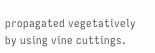propagated vegetatively by using vine cuttings.